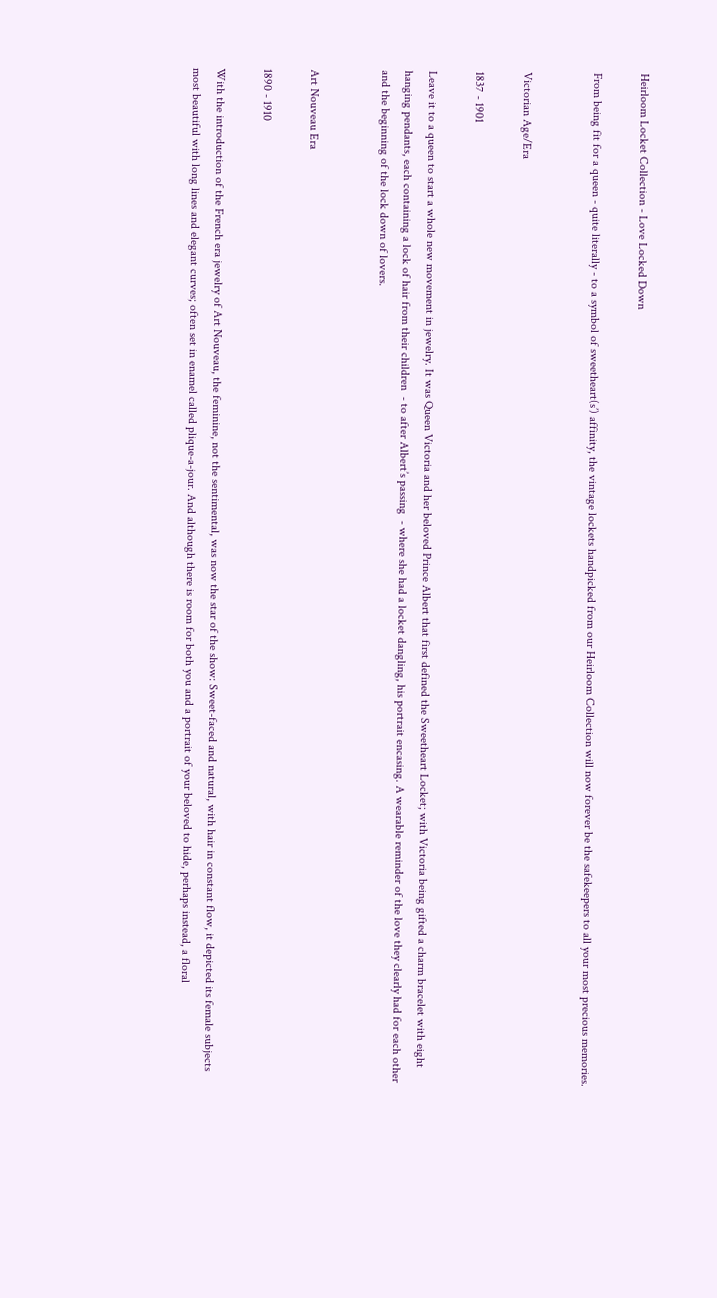Heirloom Locket Collection - Love Locked Down

From being fit for a queen - quite literally - to a symbol of sweetheart(s’) affinity, the vintage lockets handpicked from our Heirloom Collection will now forever be the safekeepers to all your most precious memories.


Victorian Age/Era

1837 - 1901

Leave it to a queen to start a whole new movement in jewelry. It was Queen Victoria and her beloved Prince Albert that first defined the Sweetheart Locket; with Victoria being gifted a charm bracelet with eight hanging pendants, each containing a lock of hair from their children  - to after Albert’s passing  - where she had a locket dangling, his portrait encasing. A wearable reminder of the love they clearly had for each other and the beginning of the lock down of lovers.


Art Nouveau Era

1890 - 1910

With the introduction of the French era jewelry of Art Nouveau, the feminine, not the sentimental, was now the star of the show: Sweet-faced and natural, with hair in constant flow, it depicted its female subjects most beautiful with long lines and elegant curves; often set in enamel called plique-a-jour. And although there is room for both you and a portrait of your beloved to hide, perhaps instead, a floral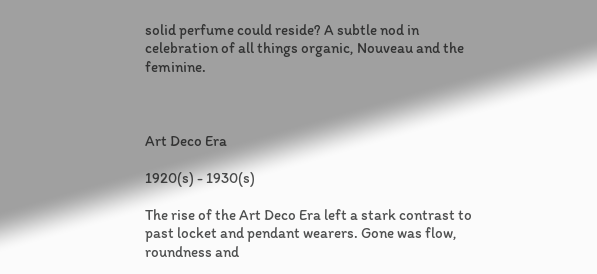solid perfume could reside? A subtle nod in celebration of all things organic, Nouveau and the feminine.



Art Deco Era

1920(s) - 1930(s)

The rise of the Art Deco Era left a stark contrast to past locket and pendant wearers. Gone was flow, roundness and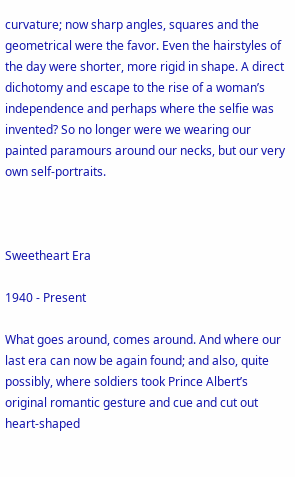curvature; now sharp angles, squares and the geometrical were the favor. Even the hairstyles of the day were shorter, more rigid in shape. A direct dichotomy and escape to the rise of a woman’s independence and perhaps where the selfie was invented? So no longer were we wearing our painted paramours around our necks, but our very own self-portraits.



Sweetheart Era

1940 - Present

What goes around, comes around. And where our last era can now be again found; and also, quite possibly, where soldiers took Prince Albert’s original romantic gesture and cue and cut out heart-shaped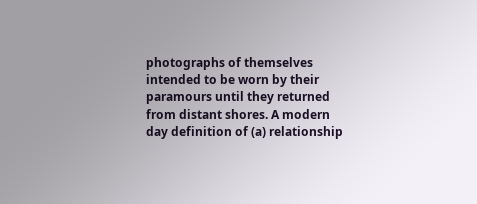photographs of themselves intended to be worn by their paramours until they returned from distant shores. A modern day definition of (a) relationship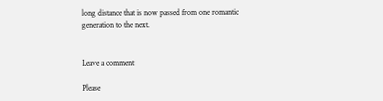long distance that is now passed from one romantic generation to the next.


Leave a comment

Please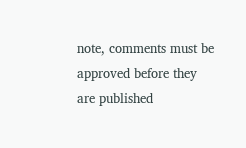note, comments must be approved before they are published